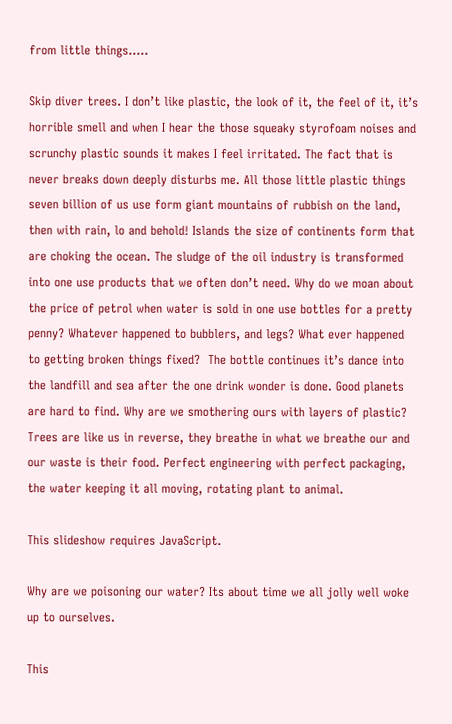from little things…..

Skip diver trees. I don’t like plastic, the look of it, the feel of it, it’s horrible smell and when I hear the those squeaky styrofoam noises and scrunchy plastic sounds it makes I feel irritated. The fact that is never breaks down deeply disturbs me. All those little plastic things seven billion of us use form giant mountains of rubbish on the land, then with rain, lo and behold! Islands the size of continents form that are choking the ocean. The sludge of the oil industry is transformed into one use products that we often don’t need. Why do we moan about the price of petrol when water is sold in one use bottles for a pretty penny? Whatever happened to bubblers, and legs? What ever happened to getting broken things fixed?  The bottle continues it’s dance into the landfill and sea after the one drink wonder is done. Good planets are hard to find. Why are we smothering ours with layers of plastic? Trees are like us in reverse, they breathe in what we breathe our and our waste is their food. Perfect engineering with perfect packaging, the water keeping it all moving, rotating plant to animal.

This slideshow requires JavaScript.

Why are we poisoning our water? Its about time we all jolly well woke up to ourselves.

This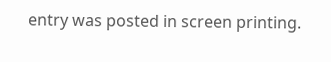entry was posted in screen printing.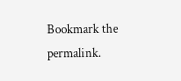Bookmark the permalink.